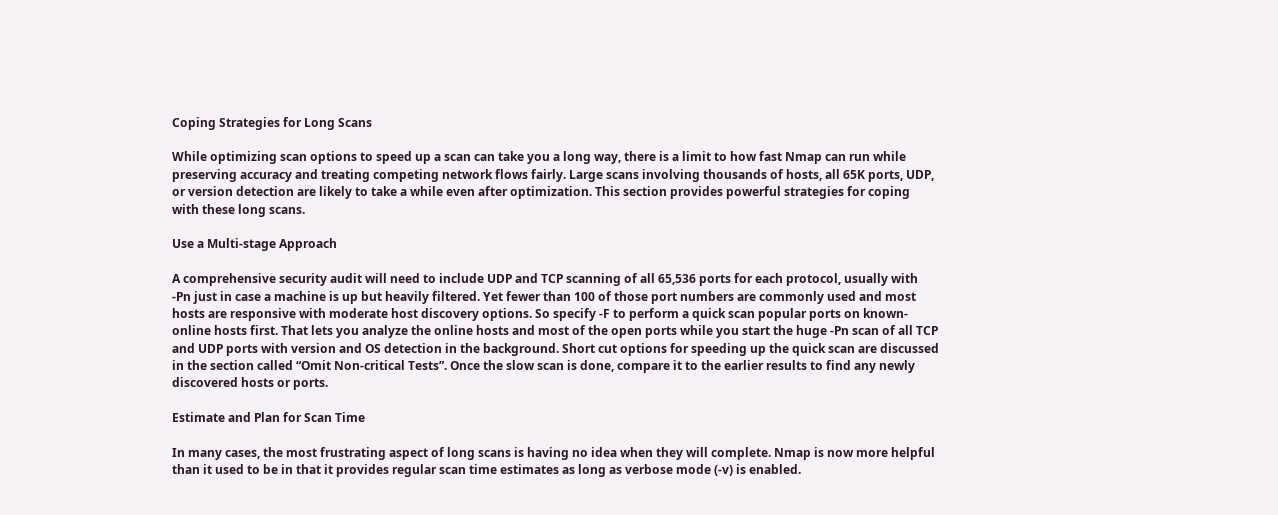Coping Strategies for Long Scans

While optimizing scan options to speed up a scan can take you a long way, there is a limit to how fast Nmap can run while preserving accuracy and treating competing network flows fairly. Large scans involving thousands of hosts, all 65K ports, UDP, or version detection are likely to take a while even after optimization. This section provides powerful strategies for coping with these long scans.

Use a Multi-stage Approach

A comprehensive security audit will need to include UDP and TCP scanning of all 65,536 ports for each protocol, usually with -Pn just in case a machine is up but heavily filtered. Yet fewer than 100 of those port numbers are commonly used and most hosts are responsive with moderate host discovery options. So specify -F to perform a quick scan popular ports on known-online hosts first. That lets you analyze the online hosts and most of the open ports while you start the huge -Pn scan of all TCP and UDP ports with version and OS detection in the background. Short cut options for speeding up the quick scan are discussed in the section called “Omit Non-critical Tests”. Once the slow scan is done, compare it to the earlier results to find any newly discovered hosts or ports.

Estimate and Plan for Scan Time

In many cases, the most frustrating aspect of long scans is having no idea when they will complete. Nmap is now more helpful than it used to be in that it provides regular scan time estimates as long as verbose mode (-v) is enabled.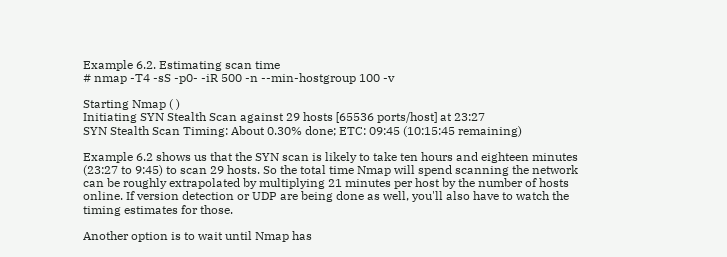Example 6.2. Estimating scan time
# nmap -T4 -sS -p0- -iR 500 -n --min-hostgroup 100 -v

Starting Nmap ( )
Initiating SYN Stealth Scan against 29 hosts [65536 ports/host] at 23:27
SYN Stealth Scan Timing: About 0.30% done; ETC: 09:45 (10:15:45 remaining)

Example 6.2 shows us that the SYN scan is likely to take ten hours and eighteen minutes (23:27 to 9:45) to scan 29 hosts. So the total time Nmap will spend scanning the network can be roughly extrapolated by multiplying 21 minutes per host by the number of hosts online. If version detection or UDP are being done as well, you'll also have to watch the timing estimates for those.

Another option is to wait until Nmap has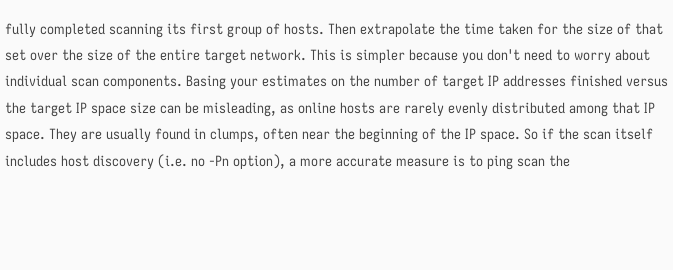fully completed scanning its first group of hosts. Then extrapolate the time taken for the size of that set over the size of the entire target network. This is simpler because you don't need to worry about individual scan components. Basing your estimates on the number of target IP addresses finished versus the target IP space size can be misleading, as online hosts are rarely evenly distributed among that IP space. They are usually found in clumps, often near the beginning of the IP space. So if the scan itself includes host discovery (i.e. no -Pn option), a more accurate measure is to ping scan the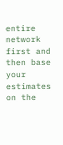entire network first and then base your estimates on the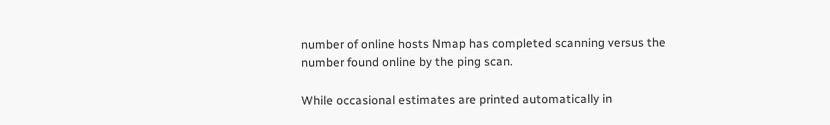number of online hosts Nmap has completed scanning versus the number found online by the ping scan.

While occasional estimates are printed automatically in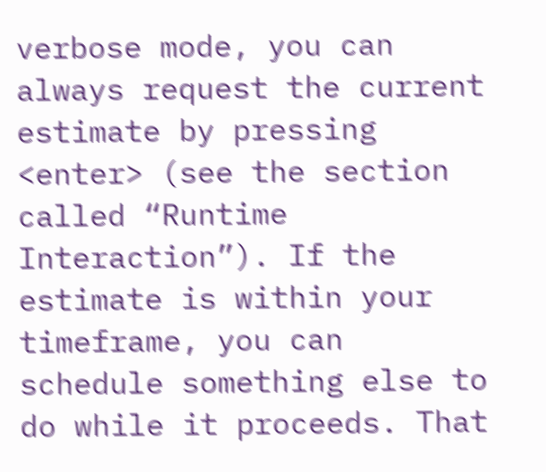verbose mode, you can always request the current estimate by pressing <enter> (see the section called “Runtime Interaction”). If the estimate is within your timeframe, you can schedule something else to do while it proceeds. That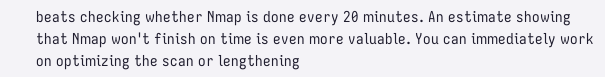beats checking whether Nmap is done every 20 minutes. An estimate showing that Nmap won't finish on time is even more valuable. You can immediately work on optimizing the scan or lengthening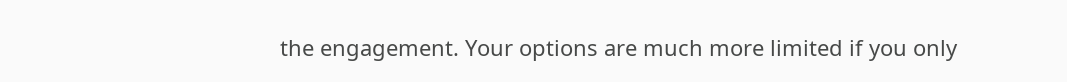the engagement. Your options are much more limited if you only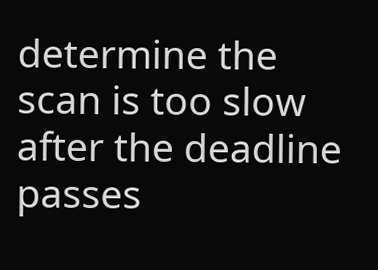determine the scan is too slow after the deadline passes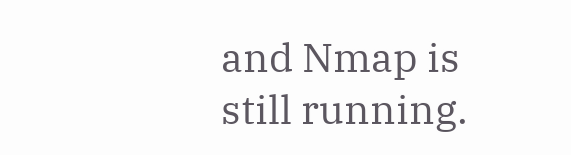and Nmap is still running.